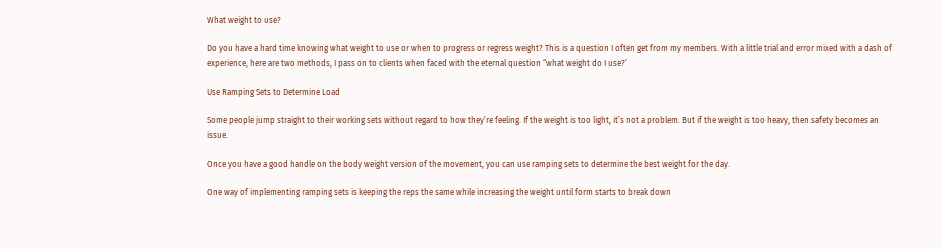What weight to use?

Do you have a hard time knowing what weight to use or when to progress or regress weight? This is a question I often get from my members. With a little trial and error mixed with a dash of experience, here are two methods, I pass on to clients when faced with the eternal question “what weight do I use?’

Use Ramping Sets to Determine Load

Some people jump straight to their working sets without regard to how they’re feeling. If the weight is too light, it’s not a problem. But if the weight is too heavy, then safety becomes an issue.

Once you have a good handle on the body weight version of the movement, you can use ramping sets to determine the best weight for the day.

One way of implementing ramping sets is keeping the reps the same while increasing the weight until form starts to break down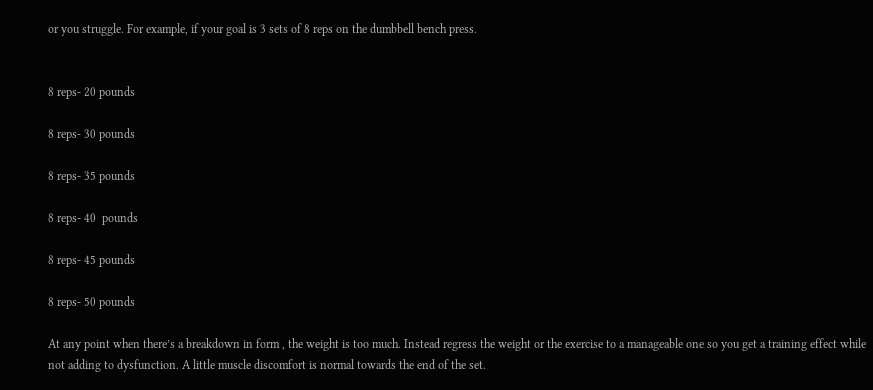or you struggle. For example, if your goal is 3 sets of 8 reps on the dumbbell bench press.


8 reps- 20 pounds

8 reps- 30 pounds

8 reps- 35 pounds

8 reps- 40  pounds

8 reps- 45 pounds

8 reps- 50 pounds

At any point when there’s a breakdown in form , the weight is too much. Instead regress the weight or the exercise to a manageable one so you get a training effect while not adding to dysfunction. A little muscle discomfort is normal towards the end of the set.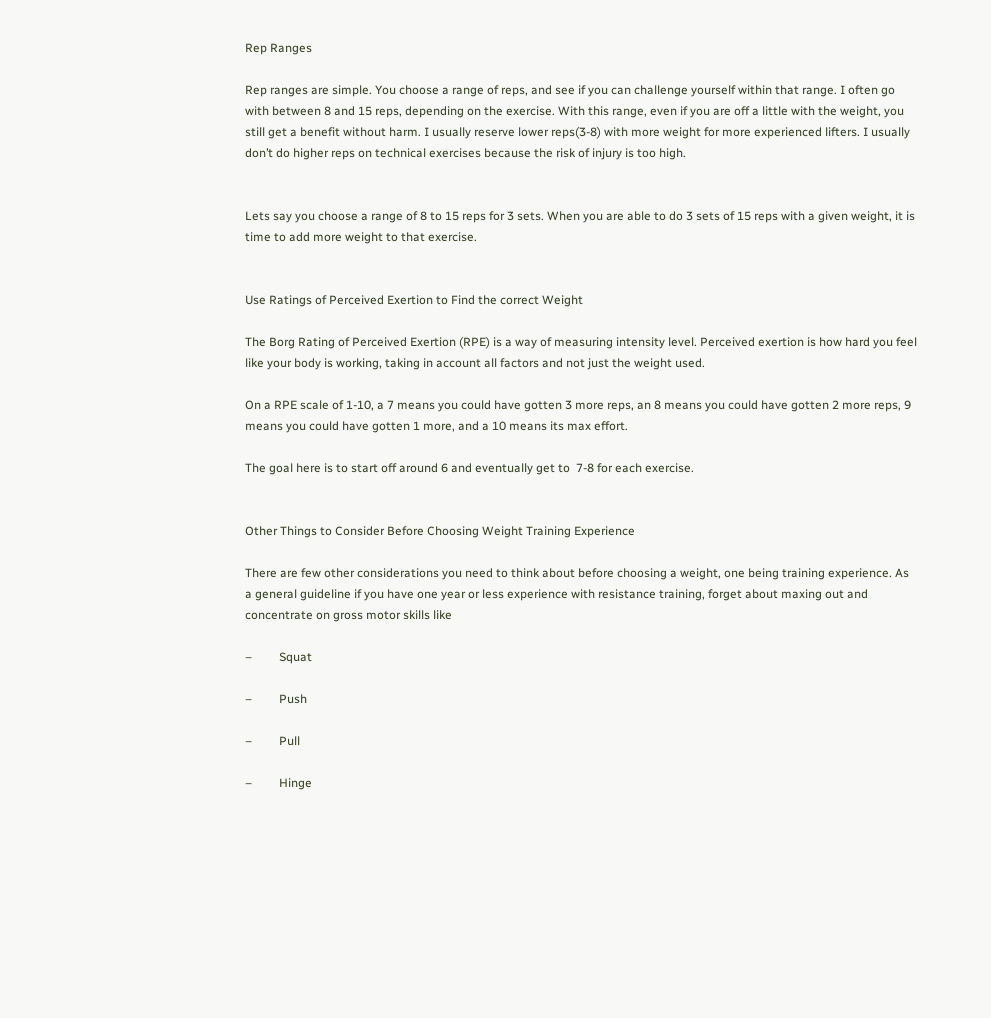Rep Ranges

Rep ranges are simple. You choose a range of reps, and see if you can challenge yourself within that range. I often go with between 8 and 15 reps, depending on the exercise. With this range, even if you are off a little with the weight, you still get a benefit without harm. I usually reserve lower reps(3-8) with more weight for more experienced lifters. I usually don’t do higher reps on technical exercises because the risk of injury is too high.


Lets say you choose a range of 8 to 15 reps for 3 sets. When you are able to do 3 sets of 15 reps with a given weight, it is time to add more weight to that exercise.


Use Ratings of Perceived Exertion to Find the correct Weight

The Borg Rating of Perceived Exertion (RPE) is a way of measuring intensity level. Perceived exertion is how hard you feel like your body is working, taking in account all factors and not just the weight used.

On a RPE scale of 1-10, a 7 means you could have gotten 3 more reps, an 8 means you could have gotten 2 more reps, 9 means you could have gotten 1 more, and a 10 means its max effort.

The goal here is to start off around 6 and eventually get to  7-8 for each exercise.


Other Things to Consider Before Choosing Weight Training Experience

There are few other considerations you need to think about before choosing a weight, one being training experience. As a general guideline if you have one year or less experience with resistance training, forget about maxing out and concentrate on gross motor skills like

–         Squat

–         Push

–         Pull

–         Hinge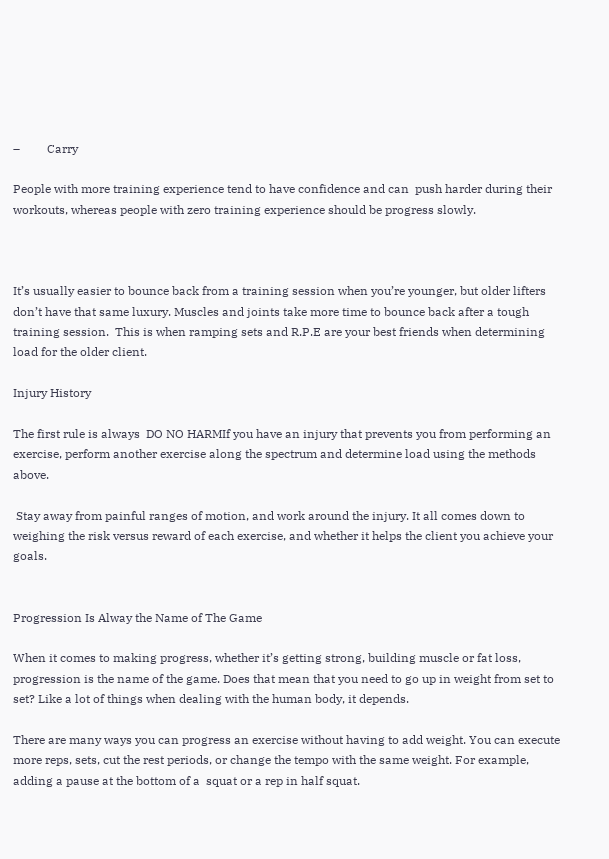–         Carry

People with more training experience tend to have confidence and can  push harder during their workouts, whereas people with zero training experience should be progress slowly.



It’s usually easier to bounce back from a training session when you’re younger, but older lifters don’t have that same luxury. Muscles and joints take more time to bounce back after a tough training session.  This is when ramping sets and R.P.E are your best friends when determining load for the older client.

Injury History

The first rule is always  DO NO HARMIf you have an injury that prevents you from performing an exercise, perform another exercise along the spectrum and determine load using the methods above.

 Stay away from painful ranges of motion, and work around the injury. It all comes down to weighing the risk versus reward of each exercise, and whether it helps the client you achieve your goals.


Progression Is Alway the Name of The Game

When it comes to making progress, whether it’s getting strong, building muscle or fat loss, progression is the name of the game. Does that mean that you need to go up in weight from set to set? Like a lot of things when dealing with the human body, it depends.

There are many ways you can progress an exercise without having to add weight. You can execute more reps, sets, cut the rest periods, or change the tempo with the same weight. For example, adding a pause at the bottom of a  squat or a rep in half squat.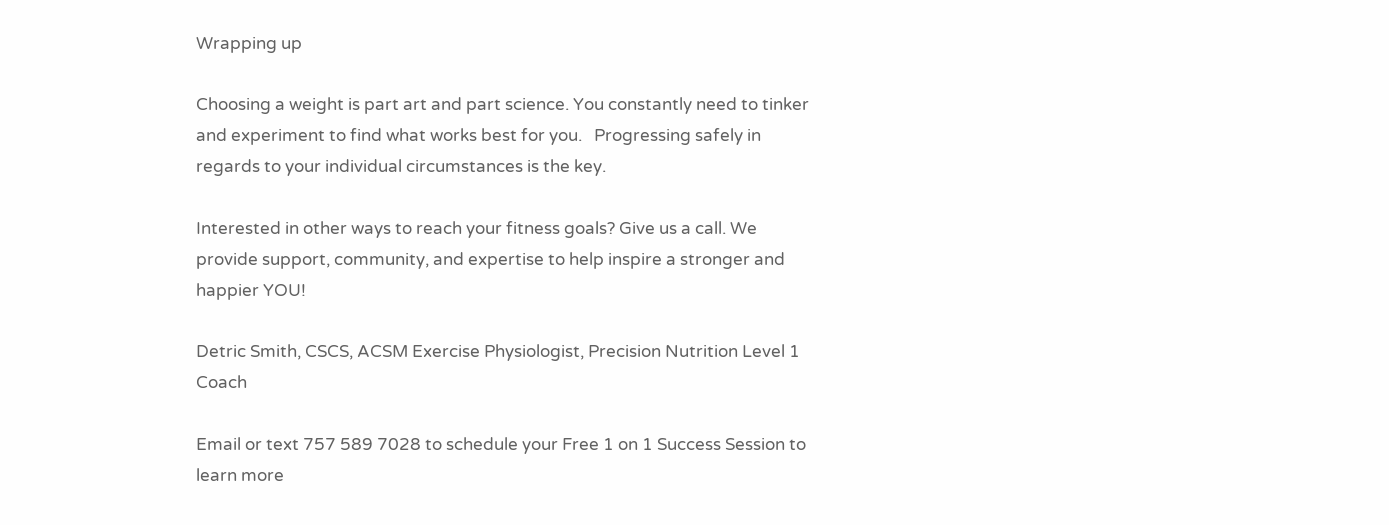Wrapping up

Choosing a weight is part art and part science. You constantly need to tinker and experiment to find what works best for you.   Progressing safely in regards to your individual circumstances is the key.

Interested in other ways to reach your fitness goals? Give us a call. We provide support, community, and expertise to help inspire a stronger and happier YOU!

Detric Smith, CSCS, ACSM Exercise Physiologist, Precision Nutrition Level 1 Coach

Email or text 757 589 7028 to schedule your Free 1 on 1 Success Session to learn more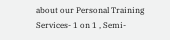about our Personal Training Services- 1 on 1 , Semi-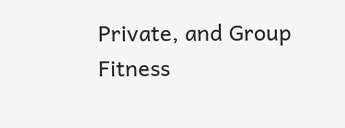Private, and Group Fitness